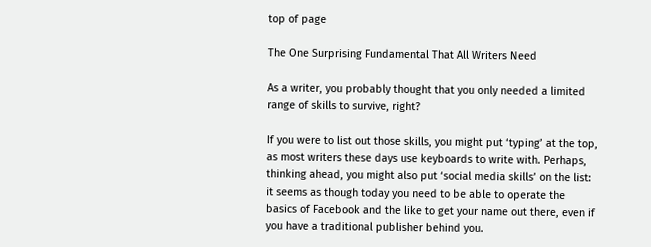top of page

The One Surprising Fundamental That All Writers Need

As a writer, you probably thought that you only needed a limited range of skills to survive, right?

If you were to list out those skills, you might put ‘typing’ at the top, as most writers these days use keyboards to write with. Perhaps, thinking ahead, you might also put ‘social media skills’ on the list: it seems as though today you need to be able to operate the basics of Facebook and the like to get your name out there, even if you have a traditional publisher behind you.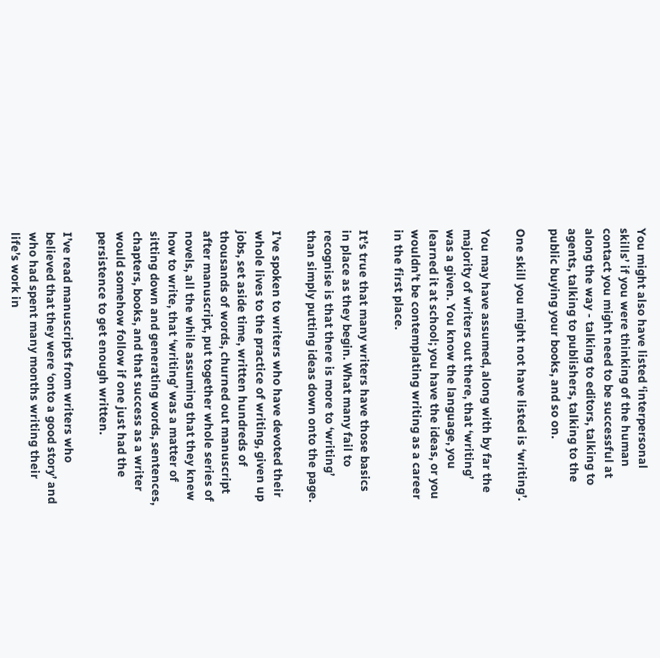You might also have listed ‘interpersonal skills’ if you were thinking of the human contact you might need to be successful at along the way - talking to editors, talking to agents, talking to publishers, talking to the public buying your books, and so on.

One skill you might not have listed is ‘writing’.

You may have assumed, along with by far the majority of writers out there, that ‘writing’ was a given. You know the language, you learned it at school; you have the ideas, or you wouldn’t be contemplating writing as a career in the first place.

It’s true that many writers have those basics in place as they begin. What many fail to recognise is that there is more to ‘writing’ than simply putting ideas down onto the page.

I’ve spoken to writers who have devoted their whole lives to the practice of writing, given up jobs, set aside time, written hundreds of thousands of words, churned out manuscript after manuscript, put together whole series of novels, all the while assuming that they knew how to write, that ‘writing’ was a matter of sitting down and generating words, sentences, chapters, books, and that success as a writer would somehow follow if one just had the persistence to get enough written.

I’ve read manuscripts from writers who believed that they were ‘onto a good story’ and who had spent many months writing their life’s work in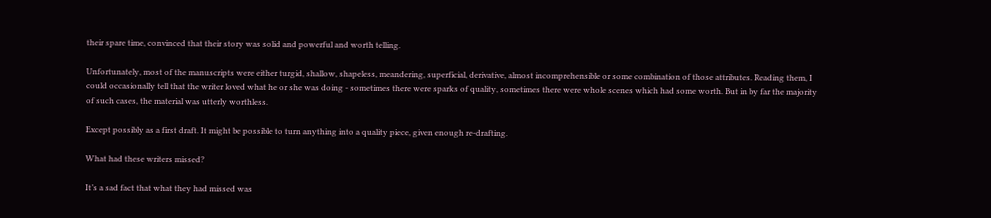their spare time, convinced that their story was solid and powerful and worth telling.

Unfortunately, most of the manuscripts were either turgid, shallow, shapeless, meandering, superficial, derivative, almost incomprehensible or some combination of those attributes. Reading them, I could occasionally tell that the writer loved what he or she was doing - sometimes there were sparks of quality, sometimes there were whole scenes which had some worth. But in by far the majority of such cases, the material was utterly worthless.

Except possibly as a first draft. It might be possible to turn anything into a quality piece, given enough re-drafting.

What had these writers missed?

It’s a sad fact that what they had missed was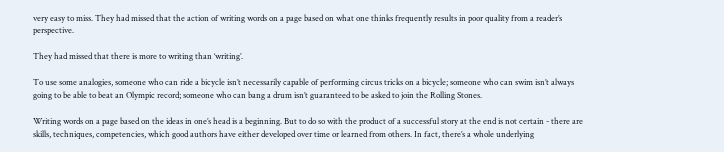very easy to miss. They had missed that the action of writing words on a page based on what one thinks frequently results in poor quality from a reader’s perspective.

They had missed that there is more to writing than ‘writing’.

To use some analogies, someone who can ride a bicycle isn’t necessarily capable of performing circus tricks on a bicycle; someone who can swim isn’t always going to be able to beat an Olympic record; someone who can bang a drum isn’t guaranteed to be asked to join the Rolling Stones.

Writing words on a page based on the ideas in one’s head is a beginning. But to do so with the product of a successful story at the end is not certain - there are skills, techniques, competencies, which good authors have either developed over time or learned from others. In fact, there’s a whole underlying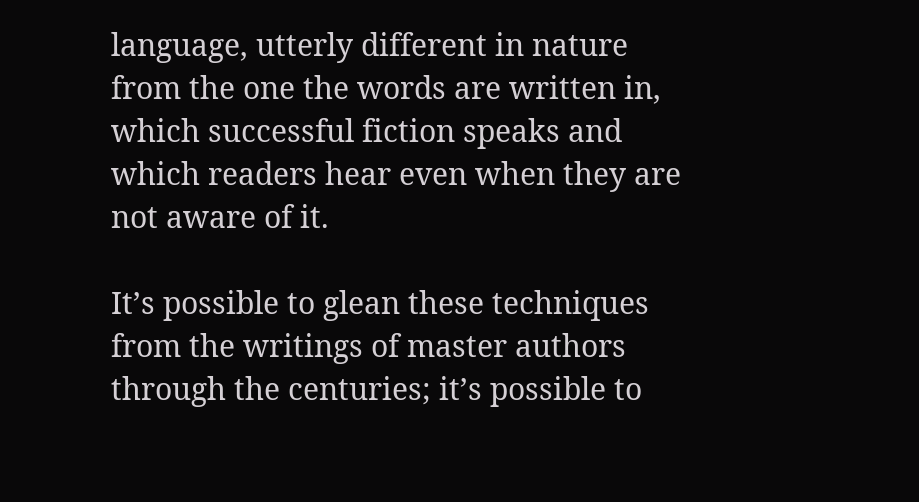language, utterly different in nature from the one the words are written in, which successful fiction speaks and which readers hear even when they are not aware of it.

It’s possible to glean these techniques from the writings of master authors through the centuries; it’s possible to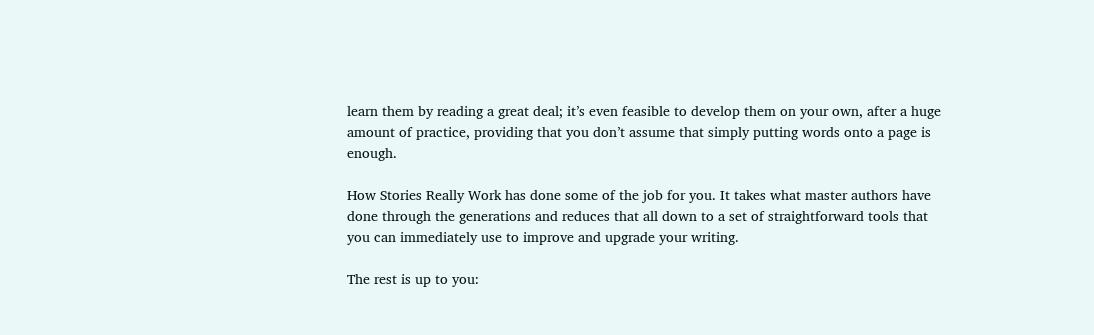learn them by reading a great deal; it’s even feasible to develop them on your own, after a huge amount of practice, providing that you don’t assume that simply putting words onto a page is enough.

How Stories Really Work has done some of the job for you. It takes what master authors have done through the generations and reduces that all down to a set of straightforward tools that you can immediately use to improve and upgrade your writing.

The rest is up to you: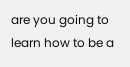are you going to learn how to be a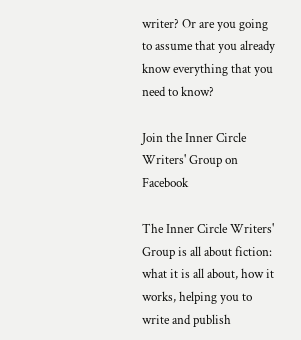writer? Or are you going to assume that you already know everything that you need to know?

Join the Inner Circle Writers' Group on Facebook

The Inner Circle Writers' Group is all about fiction: what it is all about, how it works, helping you to write and publish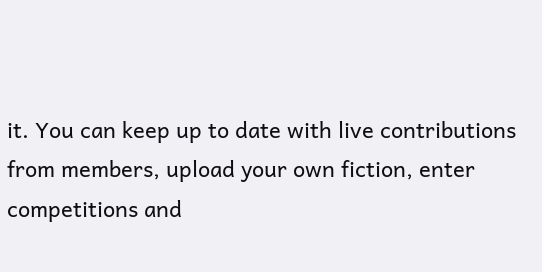it. You can keep up to date with live contributions from members, upload your own fiction, enter competitions and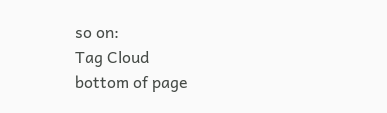so on:
Tag Cloud
bottom of page